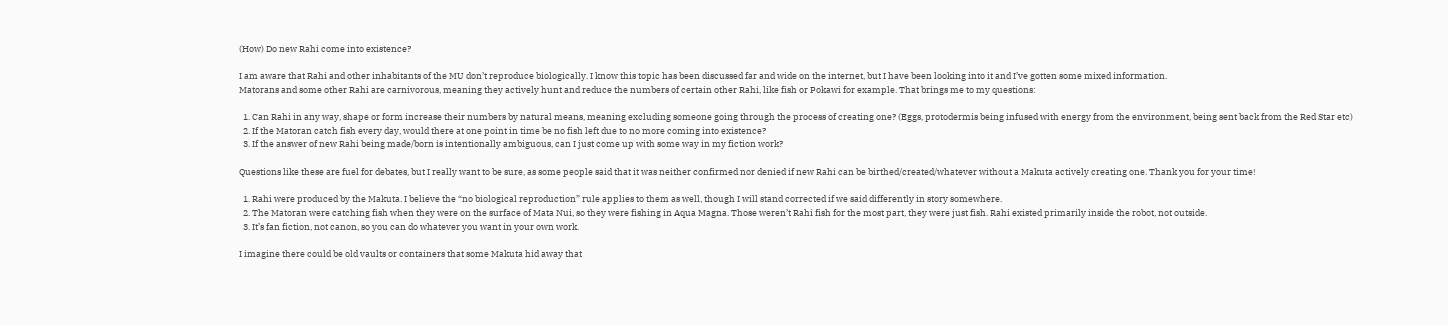(How) Do new Rahi come into existence?

I am aware that Rahi and other inhabitants of the MU don’t reproduce biologically. I know this topic has been discussed far and wide on the internet, but I have been looking into it and I’ve gotten some mixed information.
Matorans and some other Rahi are carnivorous, meaning they actively hunt and reduce the numbers of certain other Rahi, like fish or Pokawi for example. That brings me to my questions:

  1. Can Rahi in any way, shape or form increase their numbers by natural means, meaning excluding someone going through the process of creating one? (Eggs, protodermis being infused with energy from the environment, being sent back from the Red Star etc)
  2. If the Matoran catch fish every day, would there at one point in time be no fish left due to no more coming into existence?
  3. If the answer of new Rahi being made/born is intentionally ambiguous, can I just come up with some way in my fiction work?

Questions like these are fuel for debates, but I really want to be sure, as some people said that it was neither confirmed nor denied if new Rahi can be birthed/created/whatever without a Makuta actively creating one. Thank you for your time!

  1. Rahi were produced by the Makuta. I believe the “no biological reproduction” rule applies to them as well, though I will stand corrected if we said differently in story somewhere.
  2. The Matoran were catching fish when they were on the surface of Mata Nui, so they were fishing in Aqua Magna. Those weren’t Rahi fish for the most part, they were just fish. Rahi existed primarily inside the robot, not outside.
  3. It’s fan fiction, not canon, so you can do whatever you want in your own work.

I imagine there could be old vaults or containers that some Makuta hid away that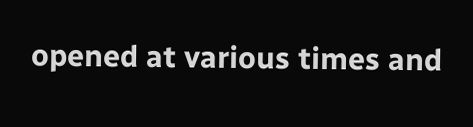opened at various times and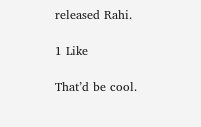released Rahi.

1 Like

That’d be cool.